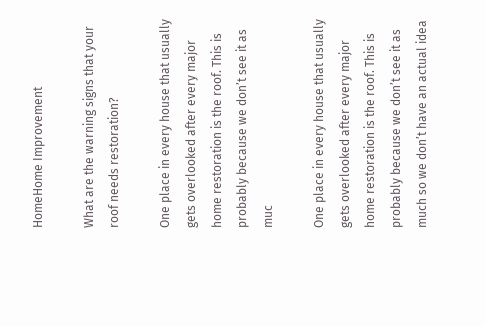HomeHome Improvement

What are the warning signs that your roof needs restoration?

One place in every house that usually gets overlooked after every major home restoration is the roof. This is probably because we don’t see it as muc

One place in every house that usually gets overlooked after every major home restoration is the roof. This is probably because we don’t see it as much so we don’t have an actual idea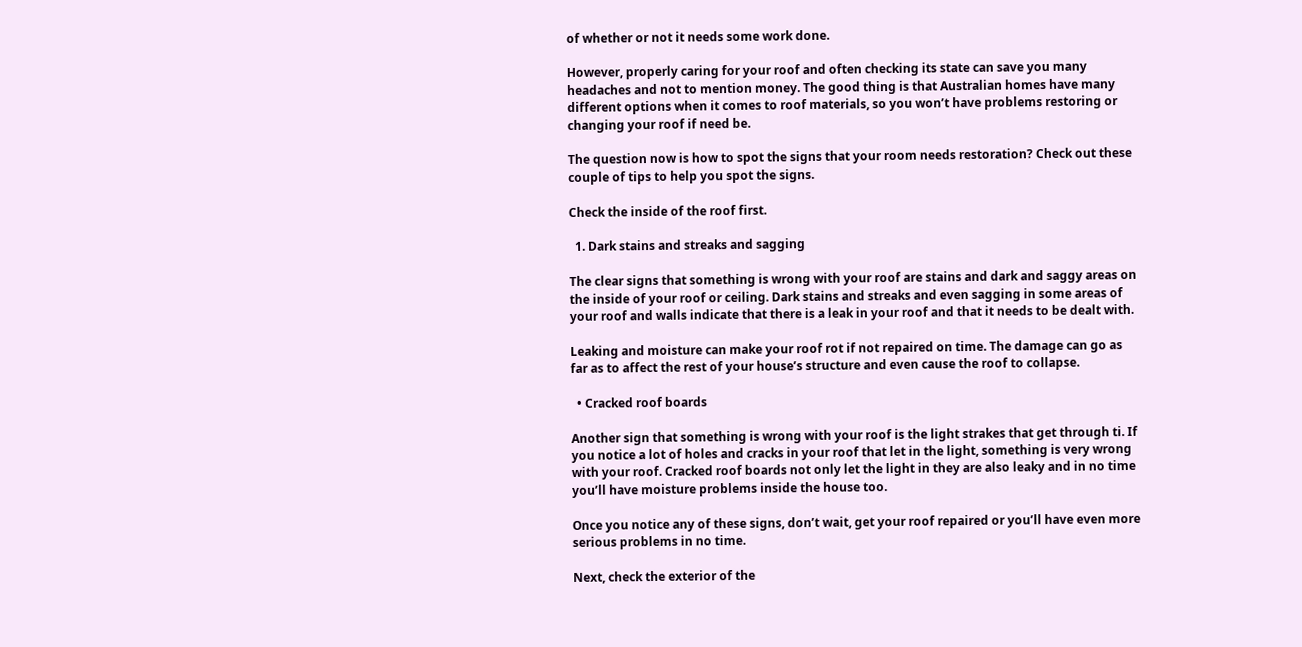of whether or not it needs some work done.

However, properly caring for your roof and often checking its state can save you many headaches and not to mention money. The good thing is that Australian homes have many different options when it comes to roof materials, so you won’t have problems restoring or changing your roof if need be.

The question now is how to spot the signs that your room needs restoration? Check out these couple of tips to help you spot the signs.

Check the inside of the roof first.

  1. Dark stains and streaks and sagging

The clear signs that something is wrong with your roof are stains and dark and saggy areas on the inside of your roof or ceiling. Dark stains and streaks and even sagging in some areas of your roof and walls indicate that there is a leak in your roof and that it needs to be dealt with.

Leaking and moisture can make your roof rot if not repaired on time. The damage can go as far as to affect the rest of your house’s structure and even cause the roof to collapse.

  • Cracked roof boards

Another sign that something is wrong with your roof is the light strakes that get through ti. If you notice a lot of holes and cracks in your roof that let in the light, something is very wrong with your roof. Cracked roof boards not only let the light in they are also leaky and in no time you’ll have moisture problems inside the house too.

Once you notice any of these signs, don’t wait, get your roof repaired or you’ll have even more serious problems in no time.

Next, check the exterior of the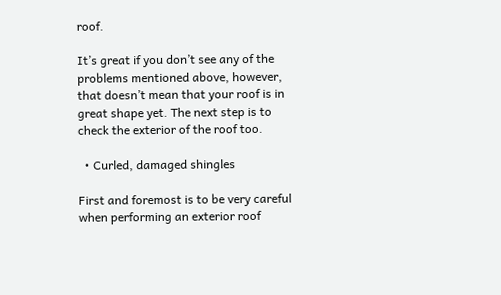roof.

It’s great if you don’t see any of the problems mentioned above, however, that doesn’t mean that your roof is in great shape yet. The next step is to check the exterior of the roof too.

  • Curled, damaged shingles

First and foremost is to be very careful when performing an exterior roof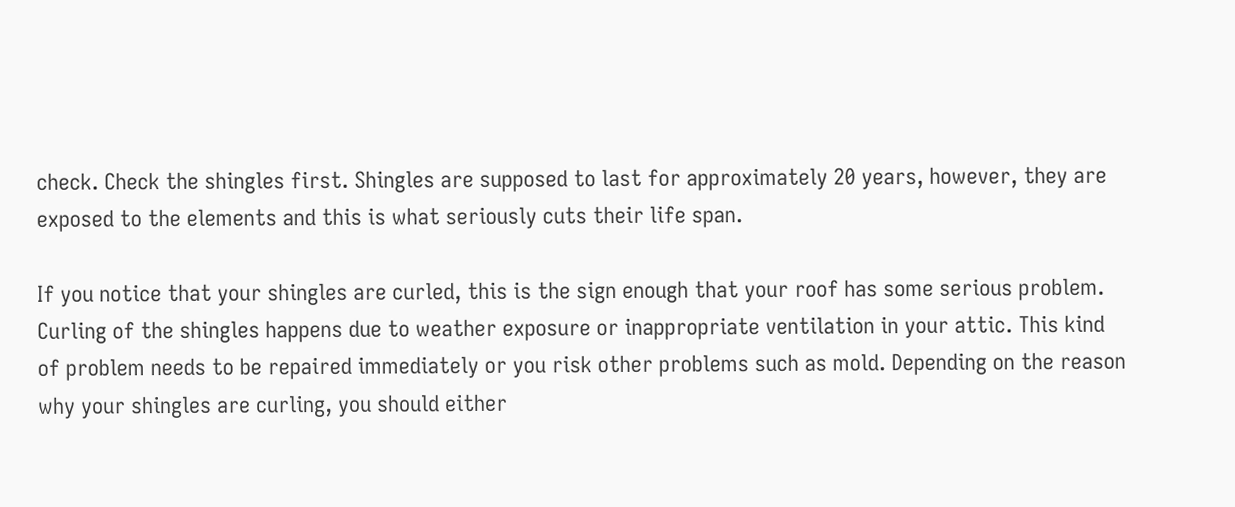check. Check the shingles first. Shingles are supposed to last for approximately 20 years, however, they are exposed to the elements and this is what seriously cuts their life span.

If you notice that your shingles are curled, this is the sign enough that your roof has some serious problem. Curling of the shingles happens due to weather exposure or inappropriate ventilation in your attic. This kind of problem needs to be repaired immediately or you risk other problems such as mold. Depending on the reason why your shingles are curling, you should either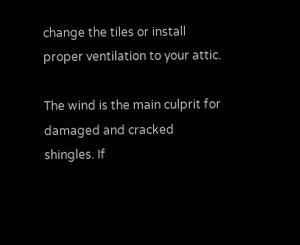change the tiles or install proper ventilation to your attic.

The wind is the main culprit for damaged and cracked shingles. If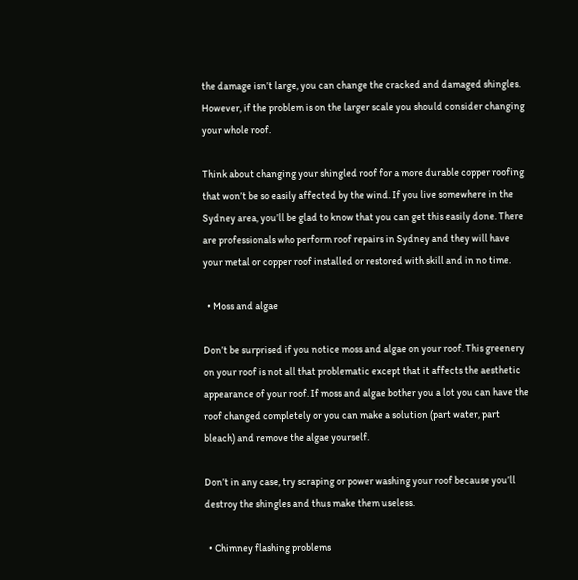the damage isn’t large, you can change the cracked and damaged shingles. However, if the problem is on the larger scale you should consider changing your whole roof.

Think about changing your shingled roof for a more durable copper roofing that won’t be so easily affected by the wind. If you live somewhere in the Sydney area, you’ll be glad to know that you can get this easily done. There are professionals who perform roof repairs in Sydney and they will have your metal or copper roof installed or restored with skill and in no time.

  • Moss and algae

Don’t be surprised if you notice moss and algae on your roof. This greenery on your roof is not all that problematic except that it affects the aesthetic appearance of your roof. If moss and algae bother you a lot you can have the roof changed completely or you can make a solution (part water, part bleach) and remove the algae yourself.

Don’t in any case, try scraping or power washing your roof because you’ll destroy the shingles and thus make them useless.

  • Chimney flashing problems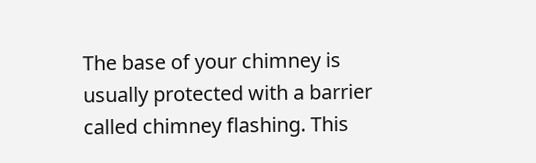The base of your chimney is usually protected with a barrier called chimney flashing. This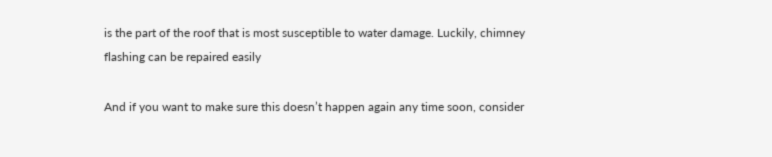is the part of the roof that is most susceptible to water damage. Luckily, chimney flashing can be repaired easily

And if you want to make sure this doesn’t happen again any time soon, consider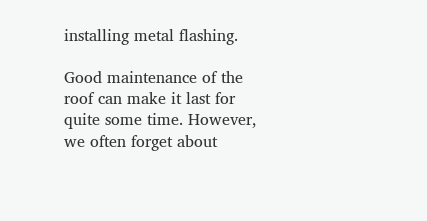installing metal flashing.

Good maintenance of the roof can make it last for quite some time. However, we often forget about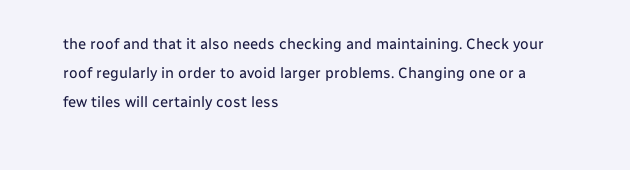the roof and that it also needs checking and maintaining. Check your roof regularly in order to avoid larger problems. Changing one or a few tiles will certainly cost less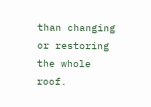than changing or restoring the whole roof.